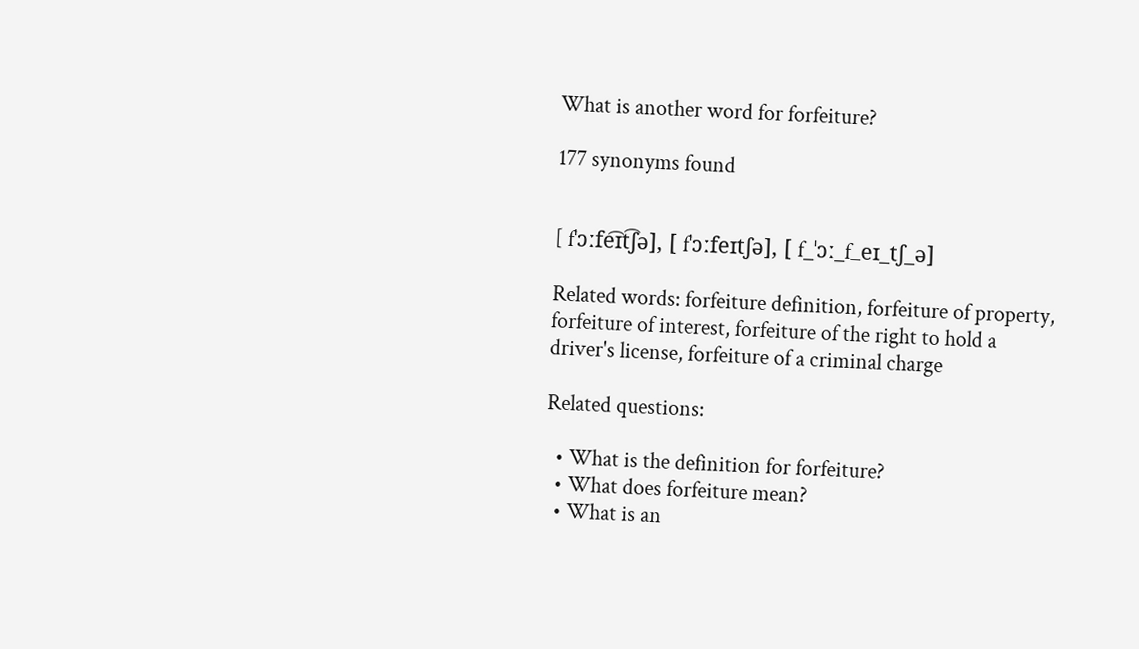What is another word for forfeiture?

177 synonyms found


[ fˈɔːfe͡ɪt͡ʃə], [ fˈɔːfeɪtʃə], [ f_ˈɔː_f_eɪ_tʃ_ə]

Related words: forfeiture definition, forfeiture of property, forfeiture of interest, forfeiture of the right to hold a driver's license, forfeiture of a criminal charge

Related questions:

  • What is the definition for forfeiture?
  • What does forfeiture mean?
  • What is an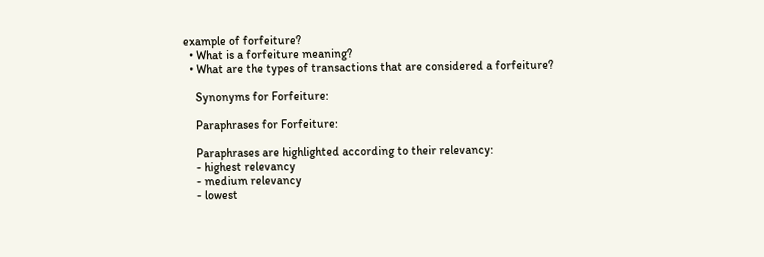example of forfeiture?
  • What is a forfeiture meaning?
  • What are the types of transactions that are considered a forfeiture?

    Synonyms for Forfeiture:

    Paraphrases for Forfeiture:

    Paraphrases are highlighted according to their relevancy:
    - highest relevancy
    - medium relevancy
    - lowest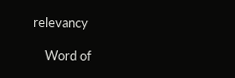relevancy

    Word of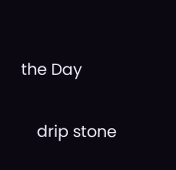the Day

    drip stone